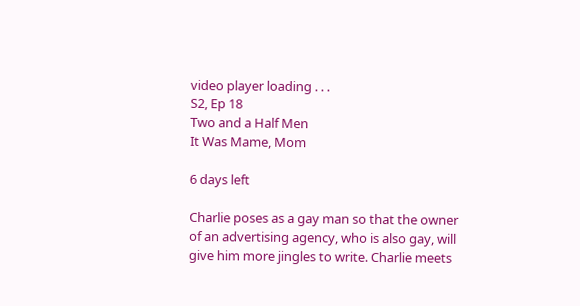video player loading . . .
S2, Ep 18
Two and a Half Men
It Was Mame, Mom

6 days left

Charlie poses as a gay man so that the owner of an advertising agency, who is also gay, will give him more jingles to write. Charlie meets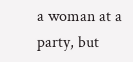a woman at a party, but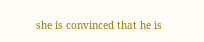she is convinced that he is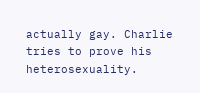actually gay. Charlie tries to prove his heterosexuality.